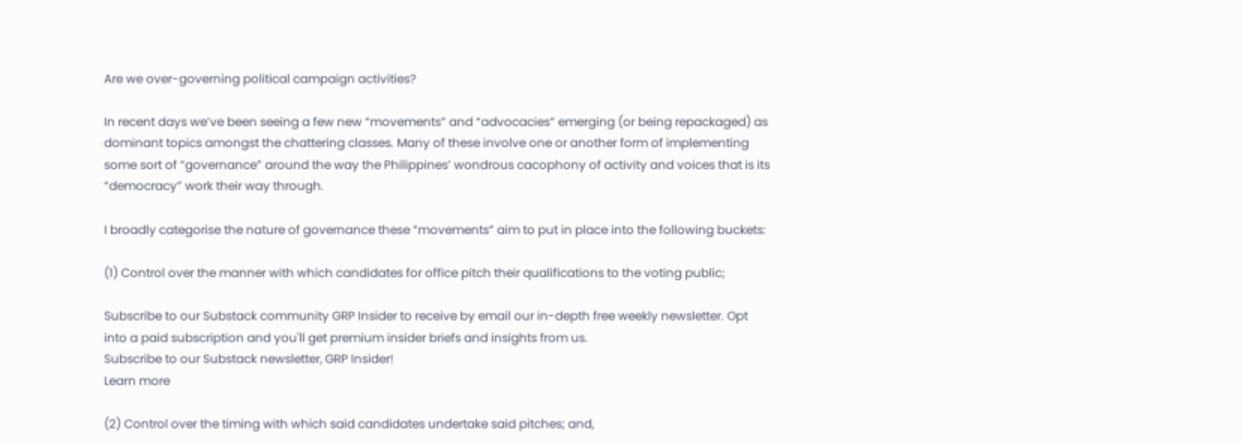Are we over-governing political campaign activities?

In recent days we’ve been seeing a few new “movements” and “advocacies” emerging (or being repackaged) as dominant topics amongst the chattering classes. Many of these involve one or another form of implementing some sort of “governance” around the way the Philippines’ wondrous cacophony of activity and voices that is its “democracy” work their way through.

I broadly categorise the nature of governance these “movements” aim to put in place into the following buckets:

(1) Control over the manner with which candidates for office pitch their qualifications to the voting public;

Subscribe to our Substack community GRP Insider to receive by email our in-depth free weekly newsletter. Opt into a paid subscription and you'll get premium insider briefs and insights from us.
Subscribe to our Substack newsletter, GRP Insider!
Learn more

(2) Control over the timing with which said candidates undertake said pitches; and,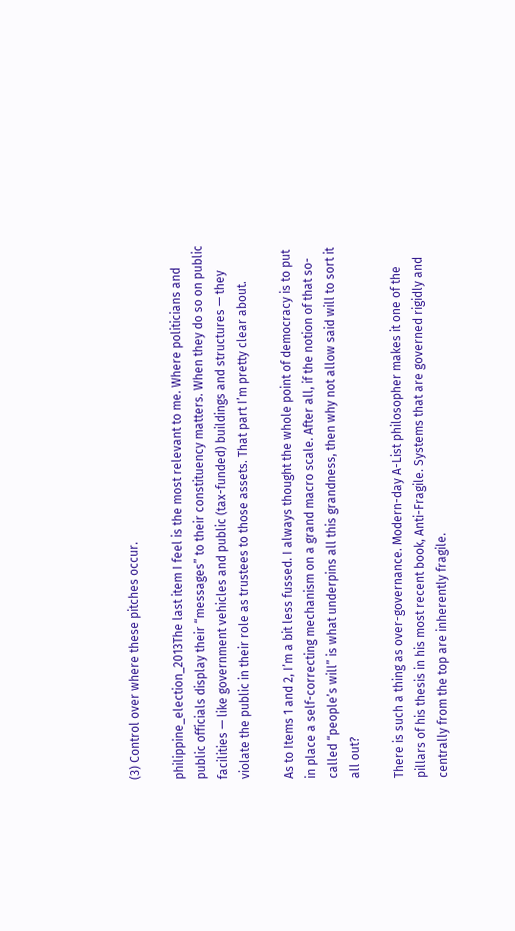(3) Control over where these pitches occur.

philippine_election_2013The last item I feel is the most relevant to me. Where politicians and public officials display their “messages” to their constituency matters. When they do so on public facilities — like government vehicles and public (tax-funded) buildings and structures — they violate the public in their role as trustees to those assets. That part I’m pretty clear about.

As to Items 1 and 2, I’m a bit less fussed. I always thought the whole point of democracy is to put in place a self-correcting mechanism on a grand macro scale. After all, if the notion of that so-called “people’s will” is what underpins all this grandness, then why not allow said will to sort it all out?

There is such a thing as over-governance. Modern-day A-List philosopher makes it one of the pillars of his thesis in his most recent book, Anti-Fragile. Systems that are governed rigidly and centrally from the top are inherently fragile.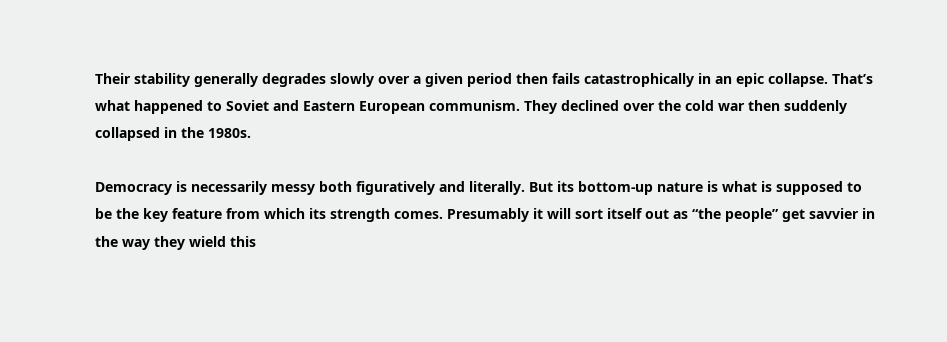Their stability generally degrades slowly over a given period then fails catastrophically in an epic collapse. That’s what happened to Soviet and Eastern European communism. They declined over the cold war then suddenly collapsed in the 1980s.

Democracy is necessarily messy both figuratively and literally. But its bottom-up nature is what is supposed to be the key feature from which its strength comes. Presumably it will sort itself out as “the people” get savvier in the way they wield this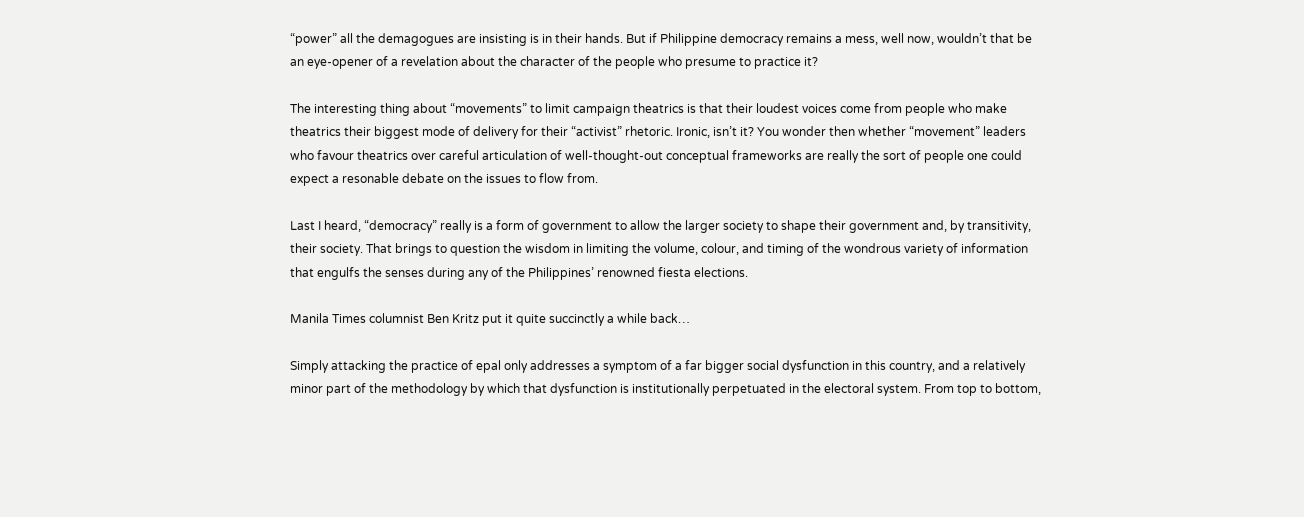“power” all the demagogues are insisting is in their hands. But if Philippine democracy remains a mess, well now, wouldn’t that be an eye-opener of a revelation about the character of the people who presume to practice it?

The interesting thing about “movements” to limit campaign theatrics is that their loudest voices come from people who make theatrics their biggest mode of delivery for their “activist” rhetoric. Ironic, isn’t it? You wonder then whether “movement” leaders who favour theatrics over careful articulation of well-thought-out conceptual frameworks are really the sort of people one could expect a resonable debate on the issues to flow from.

Last I heard, “democracy” really is a form of government to allow the larger society to shape their government and, by transitivity, their society. That brings to question the wisdom in limiting the volume, colour, and timing of the wondrous variety of information that engulfs the senses during any of the Philippines’ renowned fiesta elections.

Manila Times columnist Ben Kritz put it quite succinctly a while back…

Simply attacking the practice of epal only addresses a symptom of a far bigger social dysfunction in this country, and a relatively minor part of the methodology by which that dysfunction is institutionally perpetuated in the electoral system. From top to bottom,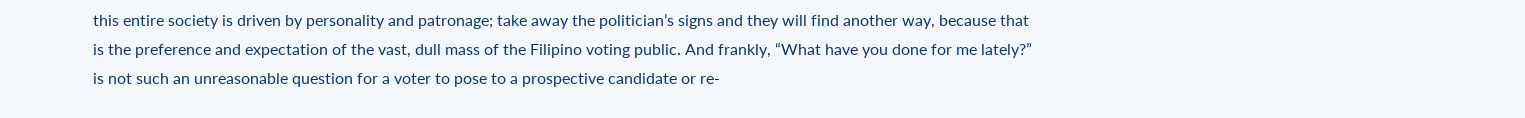this entire society is driven by personality and patronage; take away the politician’s signs and they will find another way, because that is the preference and expectation of the vast, dull mass of the Filipino voting public. And frankly, “What have you done for me lately?” is not such an unreasonable question for a voter to pose to a prospective candidate or re-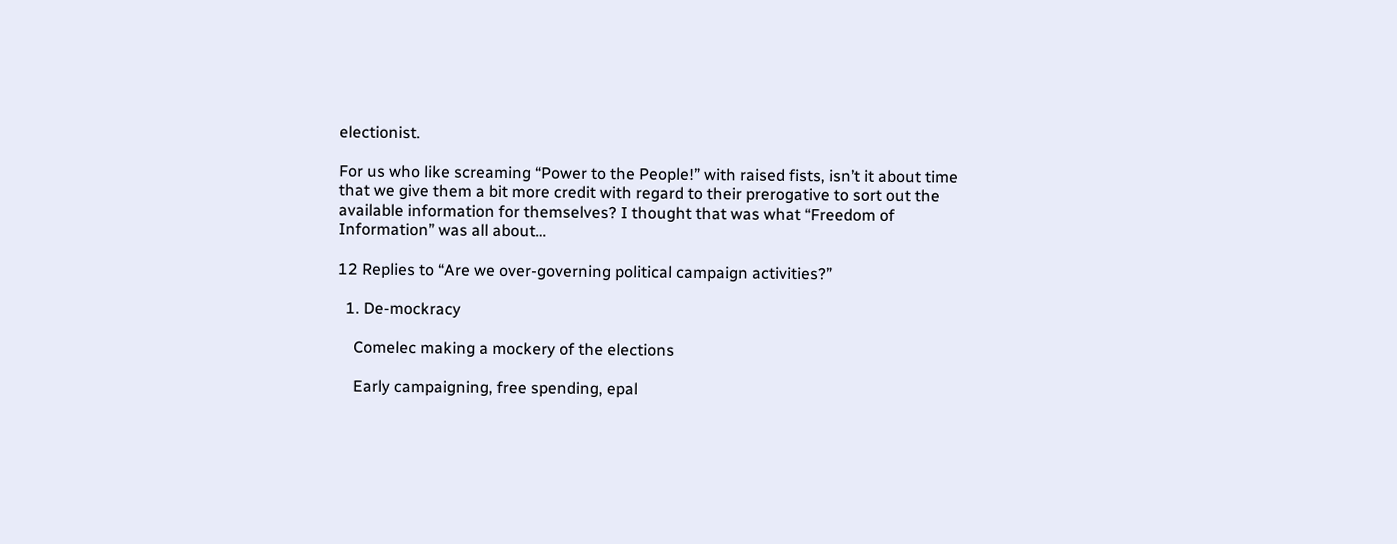electionist.

For us who like screaming “Power to the People!” with raised fists, isn’t it about time that we give them a bit more credit with regard to their prerogative to sort out the available information for themselves? I thought that was what “Freedom of Information” was all about…

12 Replies to “Are we over-governing political campaign activities?”

  1. De-mockracy

    Comelec making a mockery of the elections

    Early campaigning, free spending, epal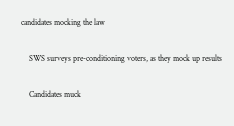candidates mocking the law

    SWS surveys pre-conditioning voters, as they mock up results

    Candidates muck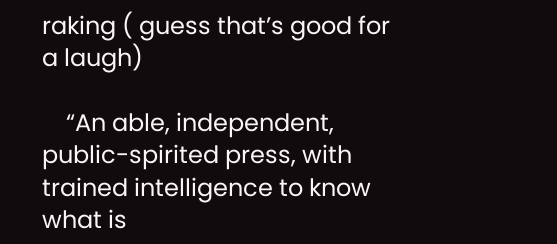raking ( guess that’s good for a laugh)

    “An able, independent, public-spirited press, with trained intelligence to know what is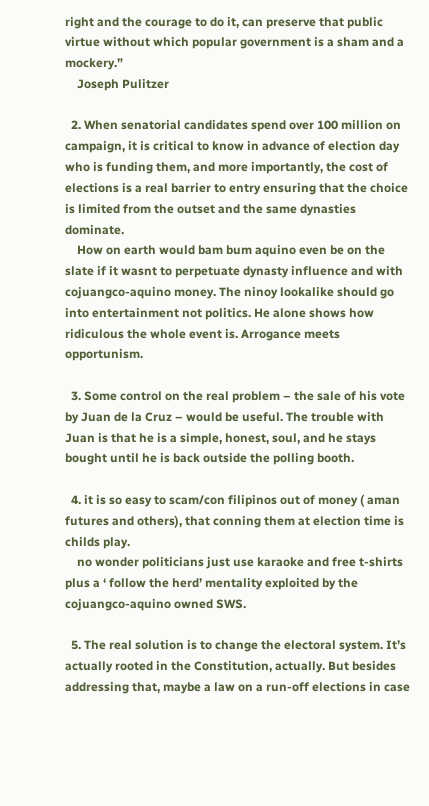right and the courage to do it, can preserve that public virtue without which popular government is a sham and a mockery.”
    Joseph Pulitzer

  2. When senatorial candidates spend over 100 million on campaign, it is critical to know in advance of election day who is funding them, and more importantly, the cost of elections is a real barrier to entry ensuring that the choice is limited from the outset and the same dynasties dominate.
    How on earth would bam bum aquino even be on the slate if it wasnt to perpetuate dynasty influence and with cojuangco-aquino money. The ninoy lookalike should go into entertainment not politics. He alone shows how ridiculous the whole event is. Arrogance meets opportunism.

  3. Some control on the real problem – the sale of his vote by Juan de la Cruz – would be useful. The trouble with Juan is that he is a simple, honest, soul, and he stays bought until he is back outside the polling booth.

  4. it is so easy to scam/con filipinos out of money ( aman futures and others), that conning them at election time is childs play.
    no wonder politicians just use karaoke and free t-shirts plus a ‘ follow the herd’ mentality exploited by the cojuangco-aquino owned SWS.

  5. The real solution is to change the electoral system. It’s actually rooted in the Constitution, actually. But besides addressing that, maybe a law on a run-off elections in case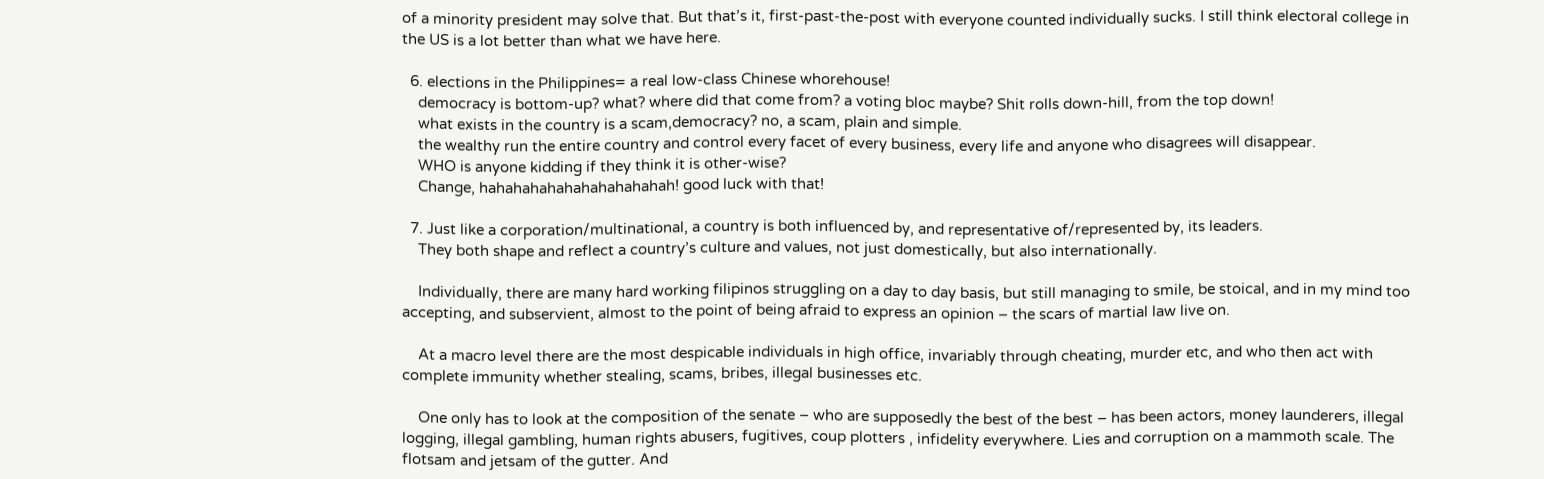of a minority president may solve that. But that’s it, first-past-the-post with everyone counted individually sucks. I still think electoral college in the US is a lot better than what we have here.

  6. elections in the Philippines= a real low-class Chinese whorehouse!
    democracy is bottom-up? what? where did that come from? a voting bloc maybe? Shit rolls down-hill, from the top down!
    what exists in the country is a scam,democracy? no, a scam, plain and simple.
    the wealthy run the entire country and control every facet of every business, every life and anyone who disagrees will disappear.
    WHO is anyone kidding if they think it is other-wise?
    Change, hahahahahahahahahahahah! good luck with that!

  7. Just like a corporation/multinational, a country is both influenced by, and representative of/represented by, its leaders.
    They both shape and reflect a country’s culture and values, not just domestically, but also internationally.

    Individually, there are many hard working filipinos struggling on a day to day basis, but still managing to smile, be stoical, and in my mind too accepting, and subservient, almost to the point of being afraid to express an opinion – the scars of martial law live on.

    At a macro level there are the most despicable individuals in high office, invariably through cheating, murder etc, and who then act with complete immunity whether stealing, scams, bribes, illegal businesses etc.

    One only has to look at the composition of the senate – who are supposedly the best of the best – has been actors, money launderers, illegal logging, illegal gambling, human rights abusers, fugitives, coup plotters , infidelity everywhere. Lies and corruption on a mammoth scale. The flotsam and jetsam of the gutter. And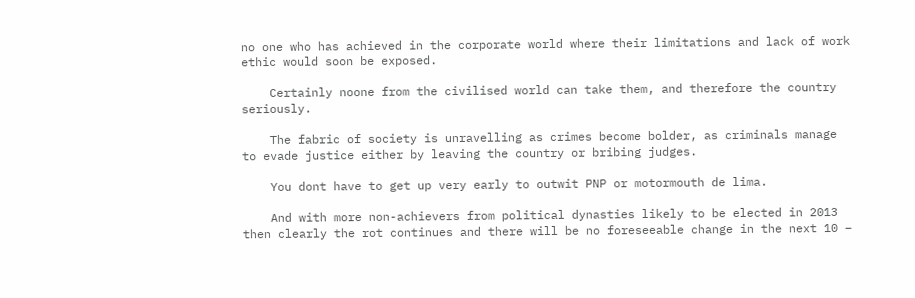no one who has achieved in the corporate world where their limitations and lack of work ethic would soon be exposed.

    Certainly noone from the civilised world can take them, and therefore the country seriously.

    The fabric of society is unravelling as crimes become bolder, as criminals manage to evade justice either by leaving the country or bribing judges.

    You dont have to get up very early to outwit PNP or motormouth de lima.

    And with more non-achievers from political dynasties likely to be elected in 2013 then clearly the rot continues and there will be no foreseeable change in the next 10 –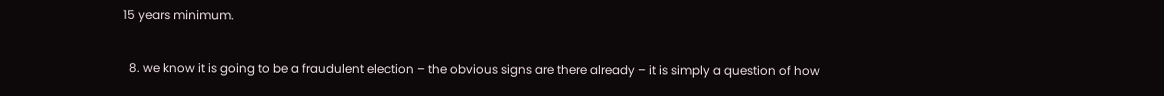15 years minimum.

  8. we know it is going to be a fraudulent election – the obvious signs are there already – it is simply a question of how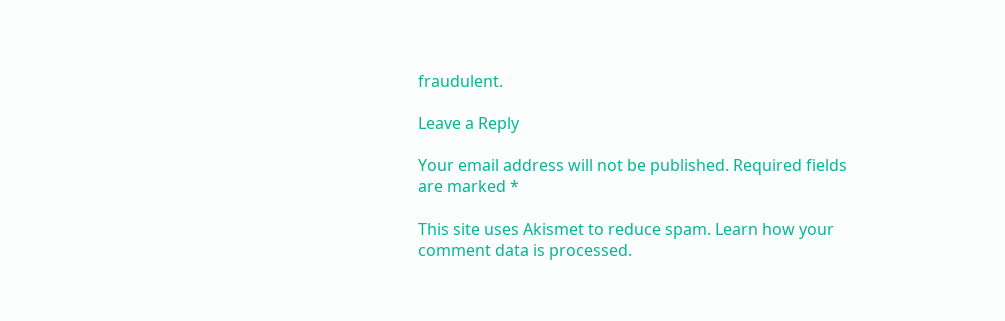fraudulent.

Leave a Reply

Your email address will not be published. Required fields are marked *

This site uses Akismet to reduce spam. Learn how your comment data is processed.